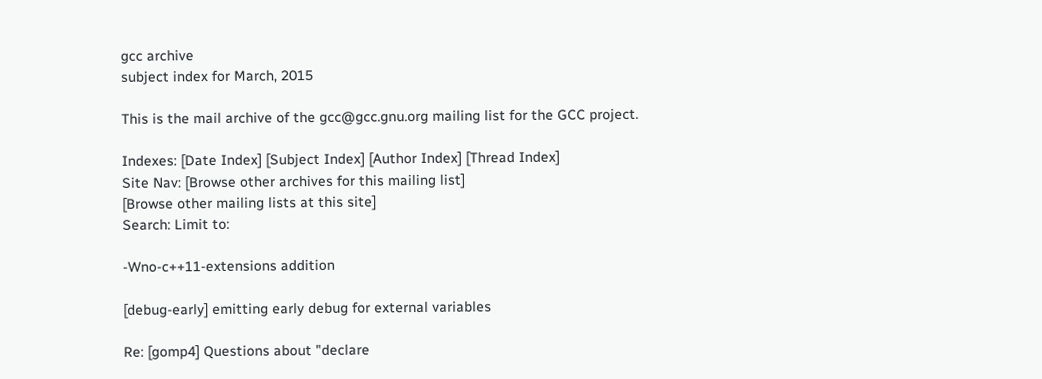gcc archive
subject index for March, 2015

This is the mail archive of the gcc@gcc.gnu.org mailing list for the GCC project.

Indexes: [Date Index] [Subject Index] [Author Index] [Thread Index]
Site Nav: [Browse other archives for this mailing list]
[Browse other mailing lists at this site]
Search: Limit to:

-Wno-c++11-extensions addition

[debug-early] emitting early debug for external variables

Re: [gomp4] Questions about "declare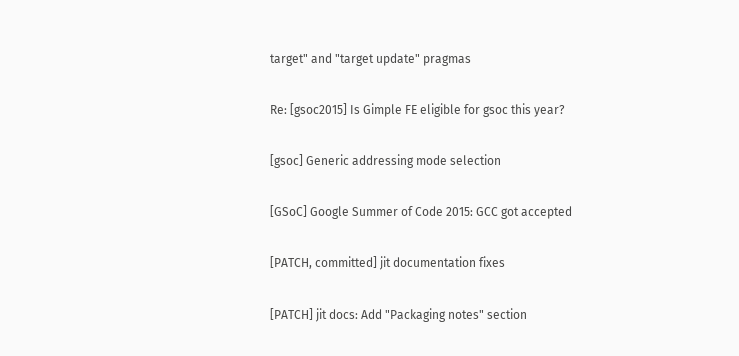target" and "target update" pragmas

Re: [gsoc2015] Is Gimple FE eligible for gsoc this year?

[gsoc] Generic addressing mode selection

[GSoC] Google Summer of Code 2015: GCC got accepted

[PATCH, committed] jit documentation fixes

[PATCH] jit docs: Add "Packaging notes" section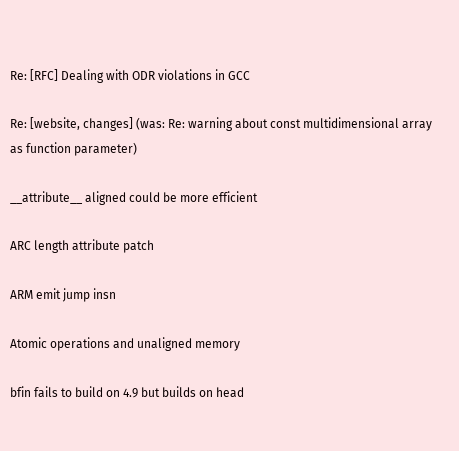Re: [RFC] Dealing with ODR violations in GCC

Re: [website, changes] (was: Re: warning about const multidimensional array as function parameter)

__attribute__ aligned could be more efficient

ARC length attribute patch

ARM emit jump insn

Atomic operations and unaligned memory

bfin fails to build on 4.9 but builds on head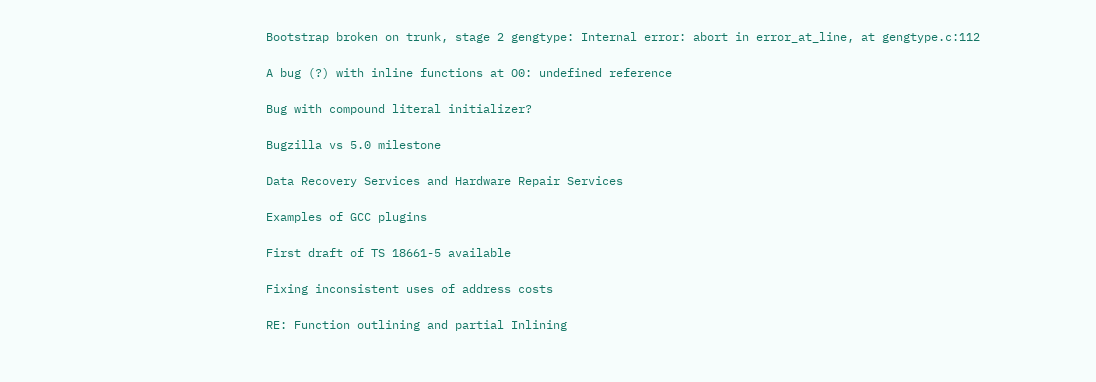Bootstrap broken on trunk, stage 2 gengtype: Internal error: abort in error_at_line, at gengtype.c:112

A bug (?) with inline functions at O0: undefined reference

Bug with compound literal initializer?

Bugzilla vs 5.0 milestone

Data Recovery Services and Hardware Repair Services

Examples of GCC plugins

First draft of TS 18661-5 available

Fixing inconsistent uses of address costs

RE: Function outlining and partial Inlining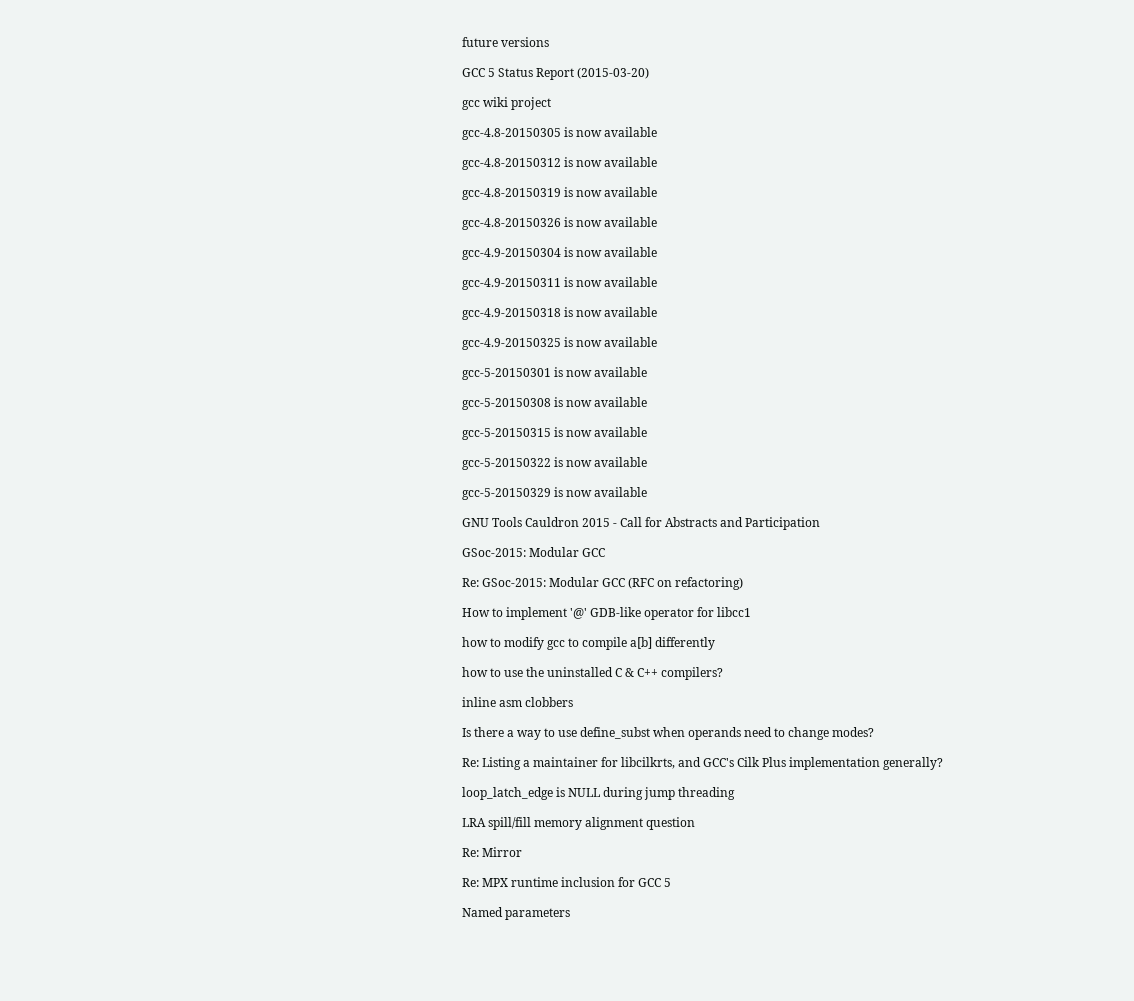future versions

GCC 5 Status Report (2015-03-20)

gcc wiki project

gcc-4.8-20150305 is now available

gcc-4.8-20150312 is now available

gcc-4.8-20150319 is now available

gcc-4.8-20150326 is now available

gcc-4.9-20150304 is now available

gcc-4.9-20150311 is now available

gcc-4.9-20150318 is now available

gcc-4.9-20150325 is now available

gcc-5-20150301 is now available

gcc-5-20150308 is now available

gcc-5-20150315 is now available

gcc-5-20150322 is now available

gcc-5-20150329 is now available

GNU Tools Cauldron 2015 - Call for Abstracts and Participation

GSoc-2015: Modular GCC

Re: GSoc-2015: Modular GCC (RFC on refactoring)

How to implement '@' GDB-like operator for libcc1

how to modify gcc to compile a[b] differently

how to use the uninstalled C & C++ compilers?

inline asm clobbers

Is there a way to use define_subst when operands need to change modes?

Re: Listing a maintainer for libcilkrts, and GCC's Cilk Plus implementation generally?

loop_latch_edge is NULL during jump threading

LRA spill/fill memory alignment question

Re: Mirror

Re: MPX runtime inclusion for GCC 5

Named parameters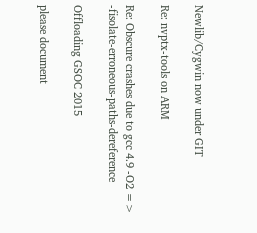Newlib/Cygwin now under GIT

Re: nvptx-tools on ARM

Re: Obscure crashes due to gcc 4.9 -O2 => -fisolate-erroneous-paths-dereference

Offloading GSOC 2015

please document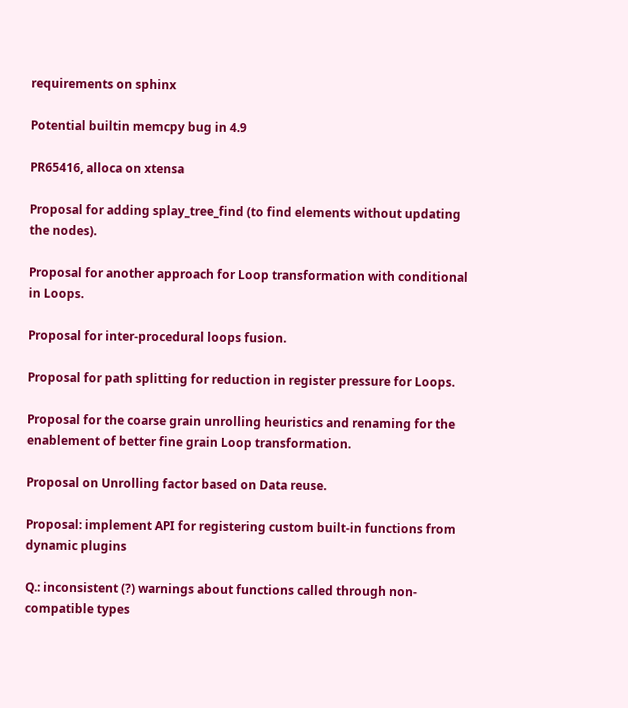requirements on sphinx

Potential builtin memcpy bug in 4.9

PR65416, alloca on xtensa

Proposal for adding splay_tree_find (to find elements without updating the nodes).

Proposal for another approach for Loop transformation with conditional in Loops.

Proposal for inter-procedural loops fusion.

Proposal for path splitting for reduction in register pressure for Loops.

Proposal for the coarse grain unrolling heuristics and renaming for the enablement of better fine grain Loop transformation.

Proposal on Unrolling factor based on Data reuse.

Proposal: implement API for registering custom built-in functions from dynamic plugins

Q.: inconsistent (?) warnings about functions called through non-compatible types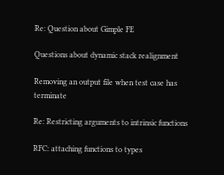Re: Question about Gimple FE

Questions about dynamic stack realignment

Removing an output file when test case has terminate

Re: Restricting arguments to intrinsic functions

RFC: attaching functions to types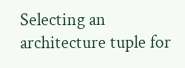Selecting an architecture tuple for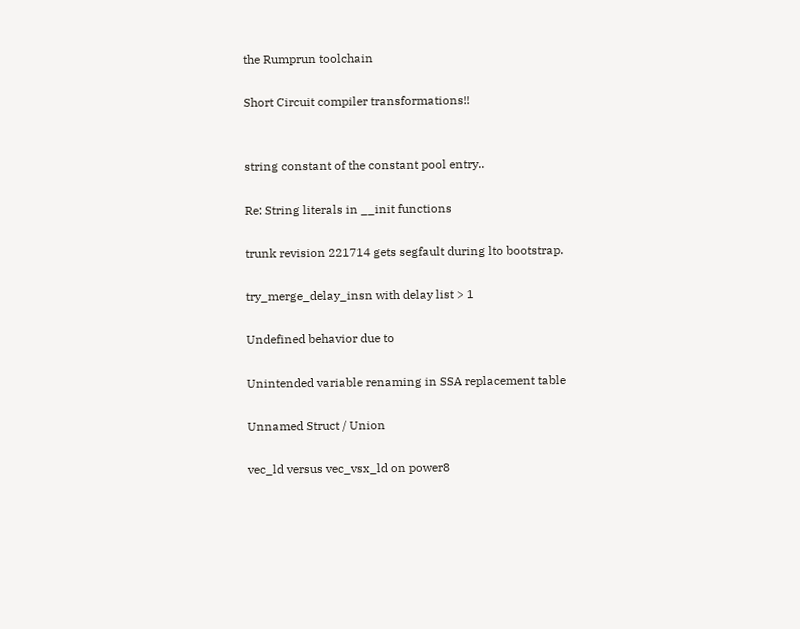the Rumprun toolchain

Short Circuit compiler transformations!!


string constant of the constant pool entry..

Re: String literals in __init functions

trunk revision 221714 gets segfault during lto bootstrap.

try_merge_delay_insn with delay list > 1

Undefined behavior due to

Unintended variable renaming in SSA replacement table

Unnamed Struct / Union

vec_ld versus vec_vsx_ld on power8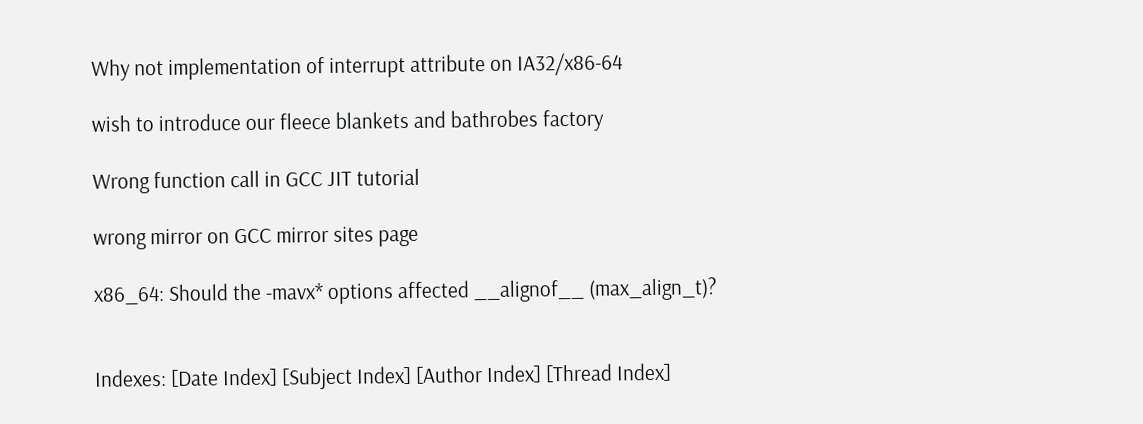Why not implementation of interrupt attribute on IA32/x86-64

wish to introduce our fleece blankets and bathrobes factory

Wrong function call in GCC JIT tutorial

wrong mirror on GCC mirror sites page

x86_64: Should the -mavx* options affected __alignof__ (max_align_t)?


Indexes: [Date Index] [Subject Index] [Author Index] [Thread Index]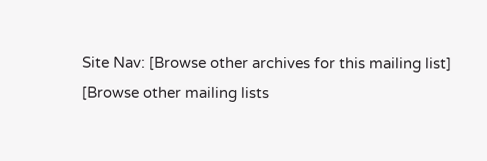Site Nav: [Browse other archives for this mailing list]
[Browse other mailing lists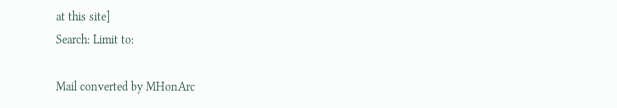at this site]
Search: Limit to:

Mail converted by MHonArc